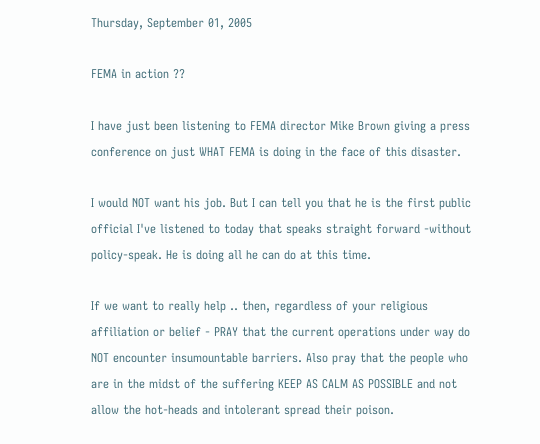Thursday, September 01, 2005

FEMA in action ??

I have just been listening to FEMA director Mike Brown giving a press conference on just WHAT FEMA is doing in the face of this disaster.

I would NOT want his job. But I can tell you that he is the first public official I've listened to today that speaks straight forward -without policy-speak. He is doing all he can do at this time.

If we want to really help .. then, regardless of your religious affiliation or belief - PRAY that the current operations under way do NOT encounter insumountable barriers. Also pray that the people who are in the midst of the suffering KEEP AS CALM AS POSSIBLE and not allow the hot-heads and intolerant spread their poison.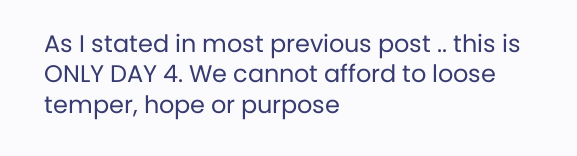As I stated in most previous post .. this is ONLY DAY 4. We cannot afford to loose temper, hope or purpose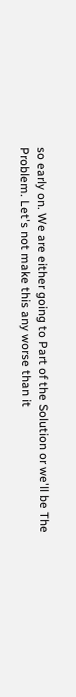so early on. We are either going to Part of the Solution or we'll be The Problem. Let's not make this any worse than it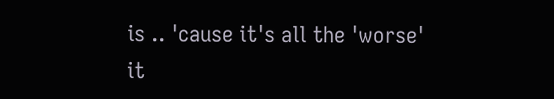is .. 'cause it's all the 'worse' it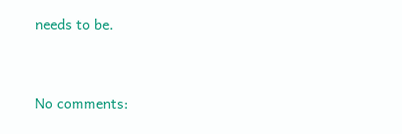needs to be.


No comments: